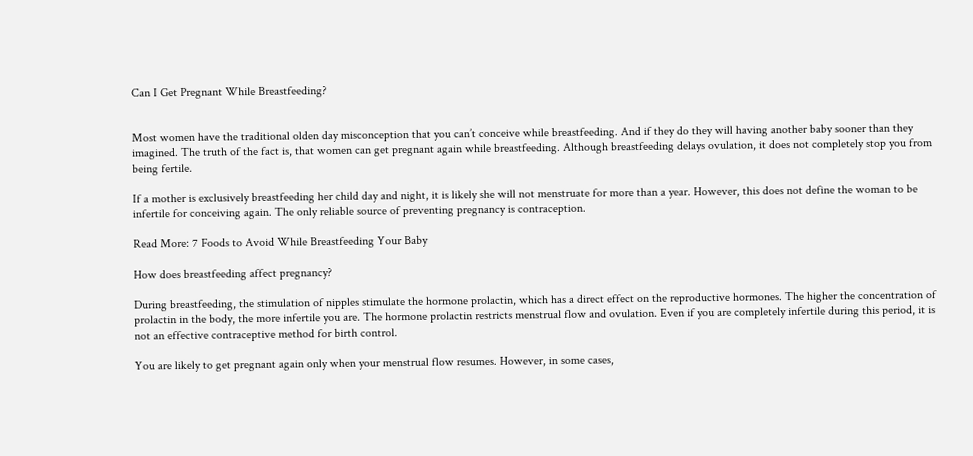Can I Get Pregnant While Breastfeeding?


Most women have the traditional olden day misconception that you can’t conceive while breastfeeding. And if they do they will having another baby sooner than they imagined. The truth of the fact is, that women can get pregnant again while breastfeeding. Although breastfeeding delays ovulation, it does not completely stop you from being fertile.

If a mother is exclusively breastfeeding her child day and night, it is likely she will not menstruate for more than a year. However, this does not define the woman to be infertile for conceiving again. The only reliable source of preventing pregnancy is contraception.

Read More: 7 Foods to Avoid While Breastfeeding Your Baby

How does breastfeeding affect pregnancy?

During breastfeeding, the stimulation of nipples stimulate the hormone prolactin, which has a direct effect on the reproductive hormones. The higher the concentration of prolactin in the body, the more infertile you are. The hormone prolactin restricts menstrual flow and ovulation. Even if you are completely infertile during this period, it is not an effective contraceptive method for birth control.

You are likely to get pregnant again only when your menstrual flow resumes. However, in some cases,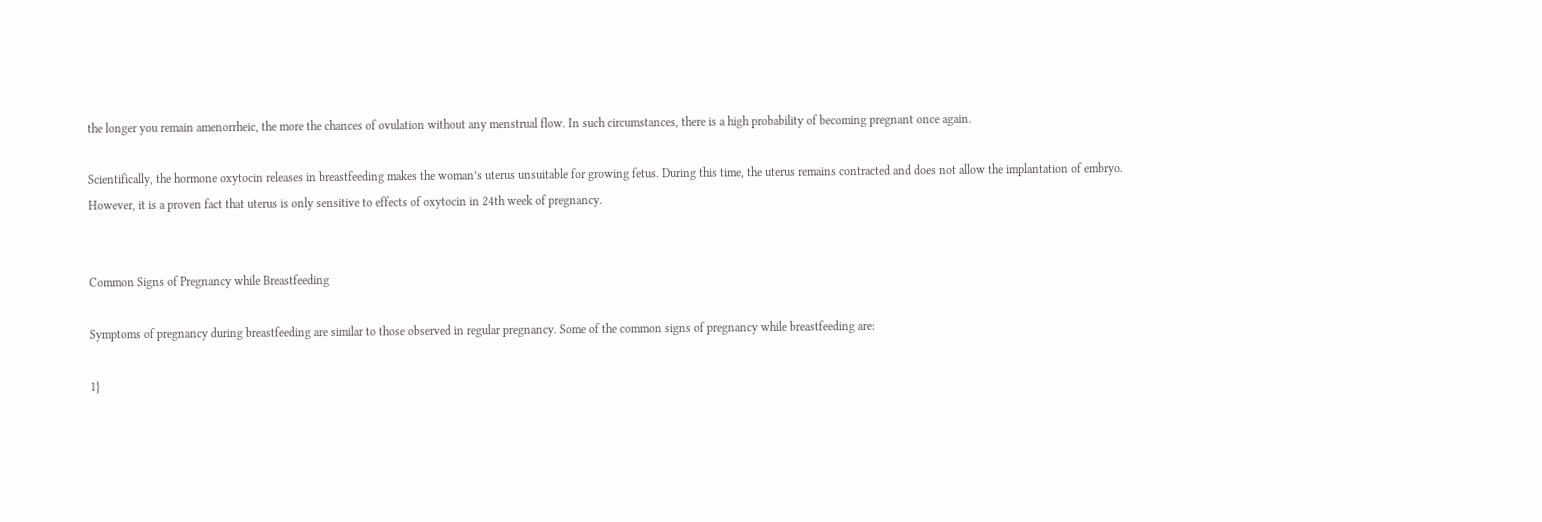the longer you remain amenorrheic, the more the chances of ovulation without any menstrual flow. In such circumstances, there is a high probability of becoming pregnant once again.

Scientifically, the hormone oxytocin releases in breastfeeding makes the woman’s uterus unsuitable for growing fetus. During this time, the uterus remains contracted and does not allow the implantation of embryo. However, it is a proven fact that uterus is only sensitive to effects of oxytocin in 24th week of pregnancy.


Common Signs of Pregnancy while Breastfeeding

Symptoms of pregnancy during breastfeeding are similar to those observed in regular pregnancy. Some of the common signs of pregnancy while breastfeeding are:

1}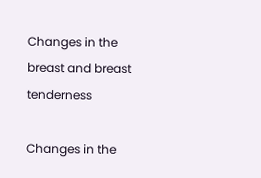Changes in the breast and breast tenderness

Changes in the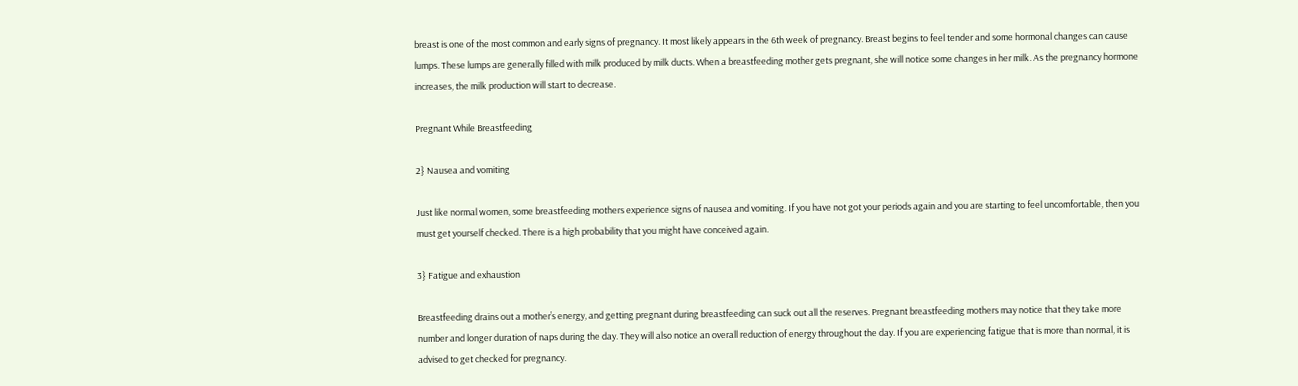breast is one of the most common and early signs of pregnancy. It most likely appears in the 6th week of pregnancy. Breast begins to feel tender and some hormonal changes can cause lumps. These lumps are generally filled with milk produced by milk ducts. When a breastfeeding mother gets pregnant, she will notice some changes in her milk. As the pregnancy hormone increases, the milk production will start to decrease.

Pregnant While Breastfeeding

2} Nausea and vomiting

Just like normal women, some breastfeeding mothers experience signs of nausea and vomiting. If you have not got your periods again and you are starting to feel uncomfortable, then you must get yourself checked. There is a high probability that you might have conceived again.

3} Fatigue and exhaustion

Breastfeeding drains out a mother’s energy, and getting pregnant during breastfeeding can suck out all the reserves. Pregnant breastfeeding mothers may notice that they take more number and longer duration of naps during the day. They will also notice an overall reduction of energy throughout the day. If you are experiencing fatigue that is more than normal, it is advised to get checked for pregnancy.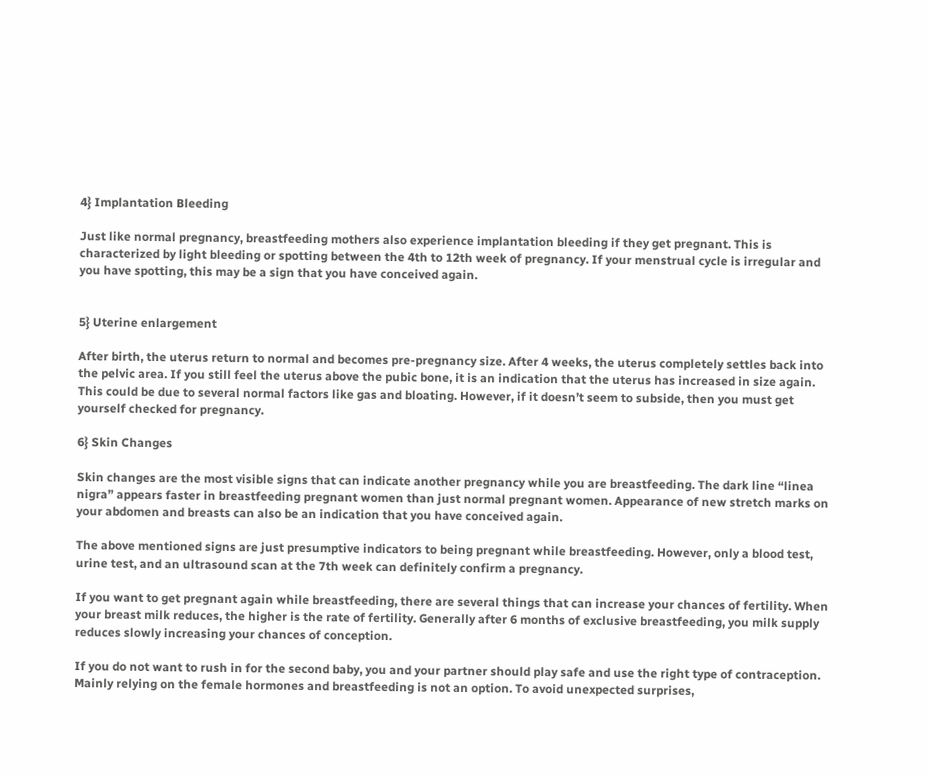4} Implantation Bleeding

Just like normal pregnancy, breastfeeding mothers also experience implantation bleeding if they get pregnant. This is characterized by light bleeding or spotting between the 4th to 12th week of pregnancy. If your menstrual cycle is irregular and you have spotting, this may be a sign that you have conceived again.


5} Uterine enlargement

After birth, the uterus return to normal and becomes pre-pregnancy size. After 4 weeks, the uterus completely settles back into the pelvic area. If you still feel the uterus above the pubic bone, it is an indication that the uterus has increased in size again. This could be due to several normal factors like gas and bloating. However, if it doesn’t seem to subside, then you must get yourself checked for pregnancy.

6} Skin Changes

Skin changes are the most visible signs that can indicate another pregnancy while you are breastfeeding. The dark line “linea nigra” appears faster in breastfeeding pregnant women than just normal pregnant women. Appearance of new stretch marks on your abdomen and breasts can also be an indication that you have conceived again.

The above mentioned signs are just presumptive indicators to being pregnant while breastfeeding. However, only a blood test, urine test, and an ultrasound scan at the 7th week can definitely confirm a pregnancy.

If you want to get pregnant again while breastfeeding, there are several things that can increase your chances of fertility. When your breast milk reduces, the higher is the rate of fertility. Generally after 6 months of exclusive breastfeeding, you milk supply reduces slowly increasing your chances of conception.

If you do not want to rush in for the second baby, you and your partner should play safe and use the right type of contraception. Mainly relying on the female hormones and breastfeeding is not an option. To avoid unexpected surprises,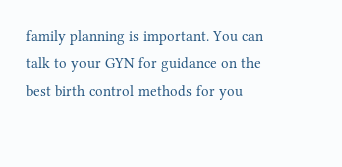family planning is important. You can talk to your GYN for guidance on the best birth control methods for you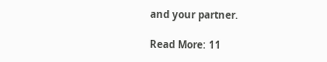and your partner.

Read More: 11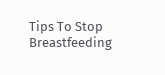Tips To Stop Breastfeeding